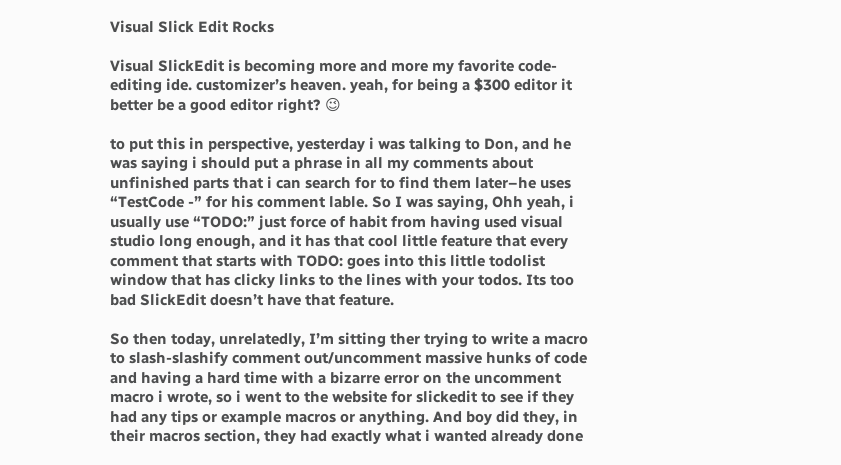Visual Slick Edit Rocks

Visual SlickEdit is becoming more and more my favorite code-editing ide. customizer’s heaven. yeah, for being a $300 editor it better be a good editor right? 😉

to put this in perspective, yesterday i was talking to Don, and he was saying i should put a phrase in all my comments about unfinished parts that i can search for to find them later–he uses “TestCode -” for his comment lable. So I was saying, Ohh yeah, i usually use “TODO:” just force of habit from having used visual studio long enough, and it has that cool little feature that every comment that starts with TODO: goes into this little todolist window that has clicky links to the lines with your todos. Its too bad SlickEdit doesn’t have that feature.

So then today, unrelatedly, I’m sitting ther trying to write a macro to slash-slashify comment out/uncomment massive hunks of code and having a hard time with a bizarre error on the uncomment macro i wrote, so i went to the website for slickedit to see if they had any tips or example macros or anything. And boy did they, in their macros section, they had exactly what i wanted already done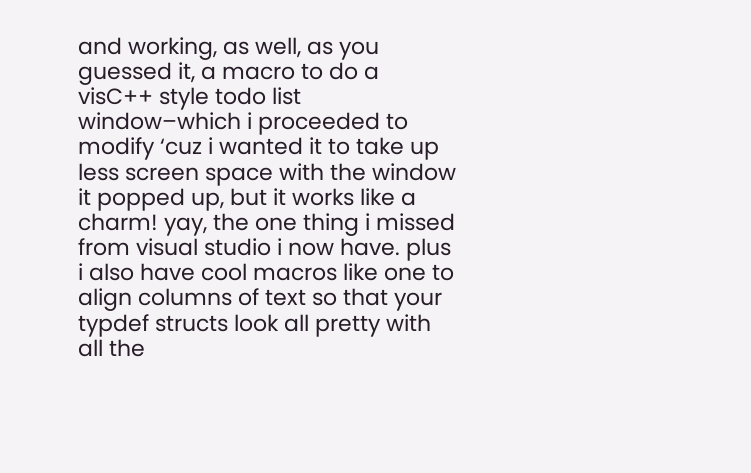and working, as well, as you guessed it, a macro to do a visC++ style todo list window–which i proceeded to modify ‘cuz i wanted it to take up less screen space with the window it popped up, but it works like a charm! yay, the one thing i missed from visual studio i now have. plus i also have cool macros like one to align columns of text so that your typdef structs look all pretty with all the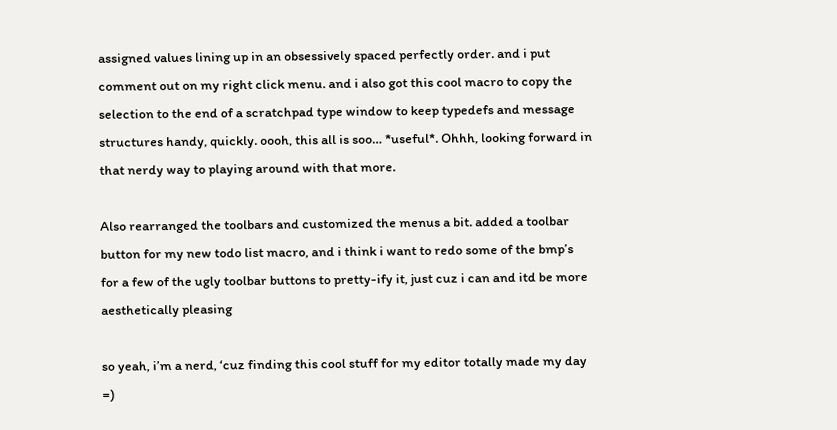assigned values lining up in an obsessively spaced perfectly order. and i put comment out on my right click menu. and i also got this cool macro to copy the selection to the end of a scratchpad type window to keep typedefs and message structures handy, quickly. oooh, this all is soo… *useful*. Ohhh, looking forward in that nerdy way to playing around with that more.

Also rearranged the toolbars and customized the menus a bit. added a toolbar button for my new todo list macro, and i think i want to redo some of the bmp’s for a few of the ugly toolbar buttons to pretty-ify it, just cuz i can and itd be more aesthetically pleasing

so yeah, i’m a nerd, ‘cuz finding this cool stuff for my editor totally made my day =)